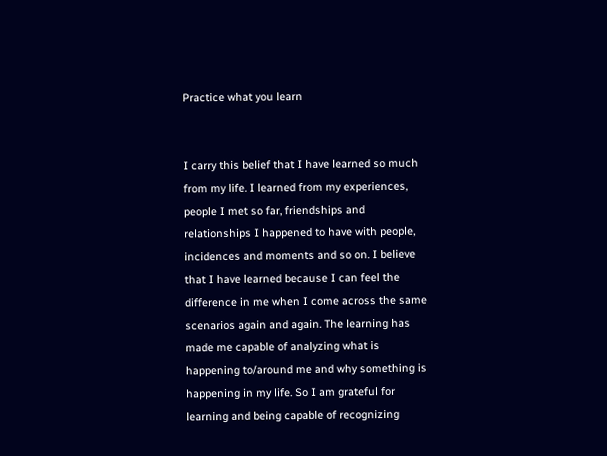Practice what you learn


I carry this belief that I have learned so much from my life. I learned from my experiences, people I met so far, friendships and relationships I happened to have with people, incidences and moments and so on. I believe that I have learned because I can feel the difference in me when I come across the same scenarios again and again. The learning has made me capable of analyzing what is happening to/around me and why something is happening in my life. So I am grateful for learning and being capable of recognizing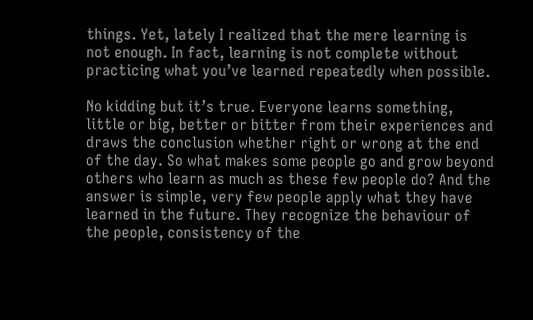things. Yet, lately I realized that the mere learning is not enough. In fact, learning is not complete without practicing what you’ve learned repeatedly when possible.

No kidding but it’s true. Everyone learns something, little or big, better or bitter from their experiences and draws the conclusion whether right or wrong at the end of the day. So what makes some people go and grow beyond others who learn as much as these few people do? And the answer is simple, very few people apply what they have learned in the future. They recognize the behaviour of the people, consistency of the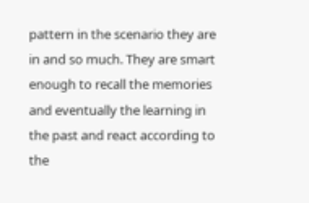pattern in the scenario they are in and so much. They are smart enough to recall the memories and eventually the learning in the past and react according to the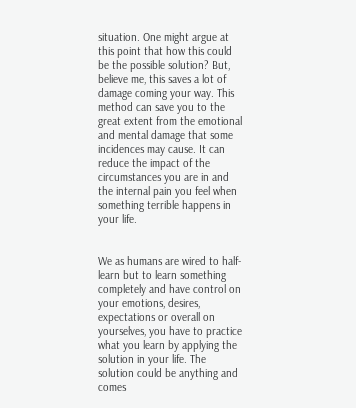situation. One might argue at this point that how this could be the possible solution? But, believe me, this saves a lot of damage coming your way. This method can save you to the great extent from the emotional and mental damage that some incidences may cause. It can reduce the impact of the circumstances you are in and the internal pain you feel when something terrible happens in your life.


We as humans are wired to half-learn but to learn something completely and have control on your emotions, desires, expectations or overall on yourselves, you have to practice what you learn by applying the solution in your life. The solution could be anything and comes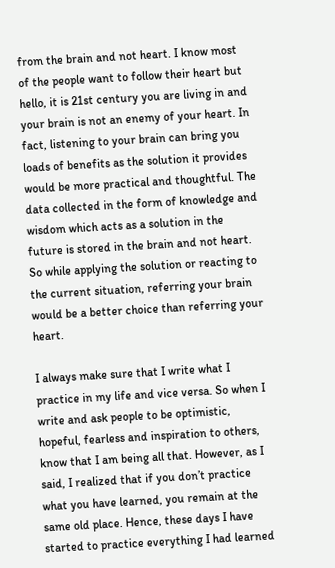from the brain and not heart. I know most of the people want to follow their heart but hello, it is 21st century you are living in and your brain is not an enemy of your heart. In fact, listening to your brain can bring you loads of benefits as the solution it provides would be more practical and thoughtful. The data collected in the form of knowledge and wisdom which acts as a solution in the future is stored in the brain and not heart. So while applying the solution or reacting to the current situation, referring your brain would be a better choice than referring your heart.

I always make sure that I write what I practice in my life and vice versa. So when I write and ask people to be optimistic, hopeful, fearless and inspiration to others, know that I am being all that. However, as I said, I realized that if you don’t practice what you have learned, you remain at the same old place. Hence, these days I have started to practice everything I had learned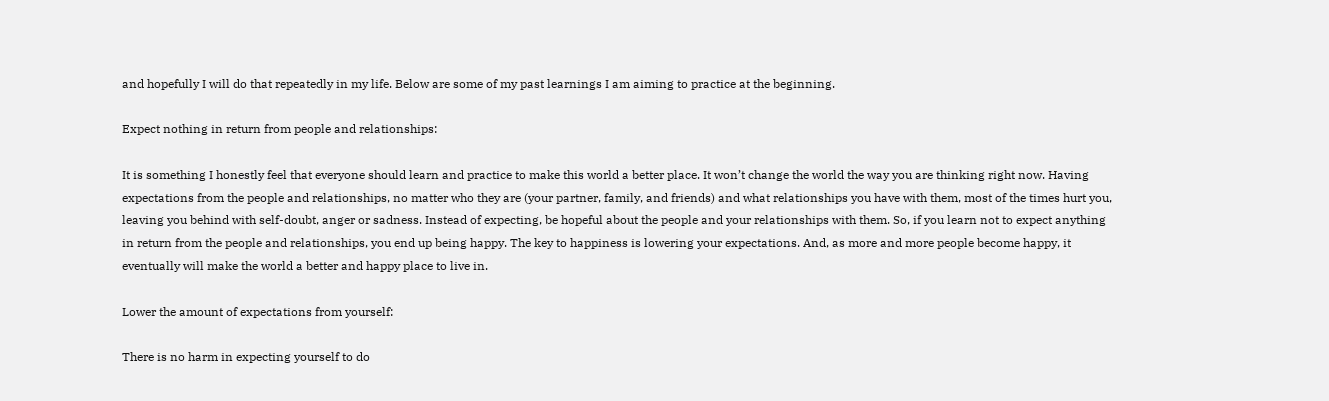and hopefully I will do that repeatedly in my life. Below are some of my past learnings I am aiming to practice at the beginning.

Expect nothing in return from people and relationships:

It is something I honestly feel that everyone should learn and practice to make this world a better place. It won’t change the world the way you are thinking right now. Having expectations from the people and relationships, no matter who they are (your partner, family, and friends) and what relationships you have with them, most of the times hurt you, leaving you behind with self-doubt, anger or sadness. Instead of expecting, be hopeful about the people and your relationships with them. So, if you learn not to expect anything in return from the people and relationships, you end up being happy. The key to happiness is lowering your expectations. And, as more and more people become happy, it eventually will make the world a better and happy place to live in.

Lower the amount of expectations from yourself:

There is no harm in expecting yourself to do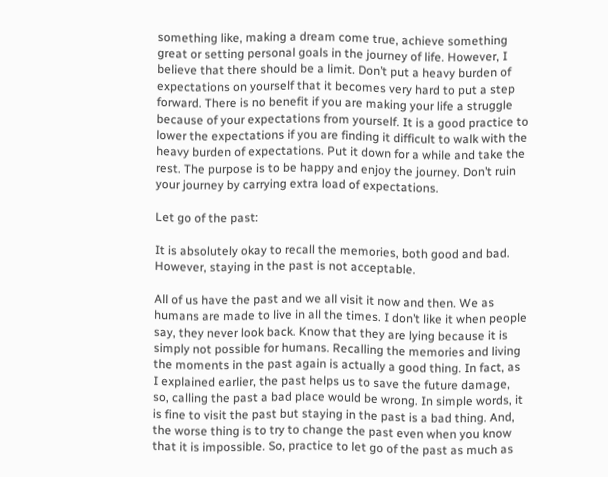something like, making a dream come true, achieve something great or setting personal goals in the journey of life. However, I believe that there should be a limit. Don’t put a heavy burden of expectations on yourself that it becomes very hard to put a step forward. There is no benefit if you are making your life a struggle because of your expectations from yourself. It is a good practice to lower the expectations if you are finding it difficult to walk with the heavy burden of expectations. Put it down for a while and take the rest. The purpose is to be happy and enjoy the journey. Don’t ruin your journey by carrying extra load of expectations.

Let go of the past:

It is absolutely okay to recall the memories, both good and bad. However, staying in the past is not acceptable.

All of us have the past and we all visit it now and then. We as humans are made to live in all the times. I don’t like it when people say, they never look back. Know that they are lying because it is simply not possible for humans. Recalling the memories and living the moments in the past again is actually a good thing. In fact, as I explained earlier, the past helps us to save the future damage, so, calling the past a bad place would be wrong. In simple words, it is fine to visit the past but staying in the past is a bad thing. And, the worse thing is to try to change the past even when you know that it is impossible. So, practice to let go of the past as much as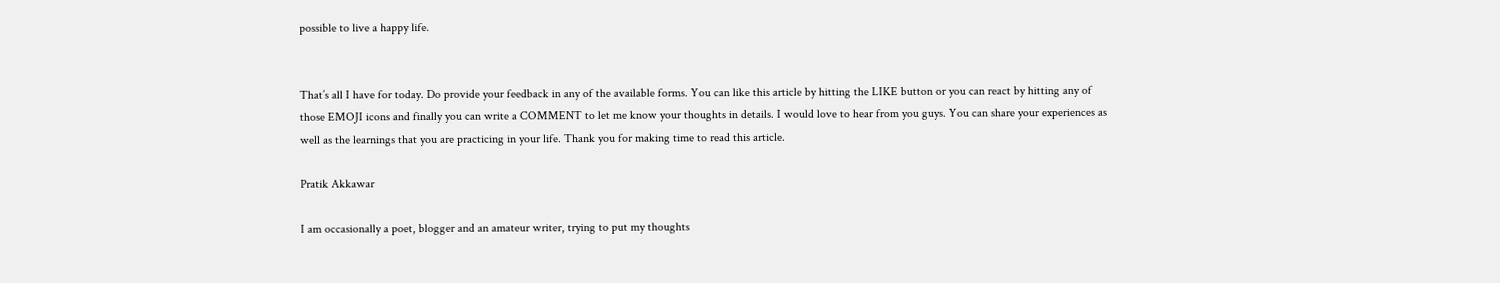possible to live a happy life.


That’s all I have for today. Do provide your feedback in any of the available forms. You can like this article by hitting the LIKE button or you can react by hitting any of those EMOJI icons and finally you can write a COMMENT to let me know your thoughts in details. I would love to hear from you guys. You can share your experiences as well as the learnings that you are practicing in your life. Thank you for making time to read this article.

Pratik Akkawar

I am occasionally a poet, blogger and an amateur writer, trying to put my thoughts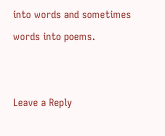into words and sometimes words into poems.


Leave a Reply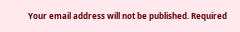Your email address will not be published. Required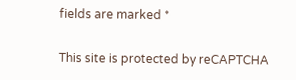fields are marked *

This site is protected by reCAPTCHA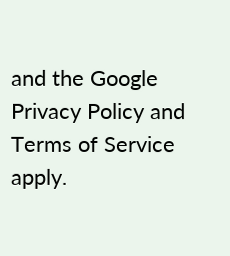and the Google Privacy Policy and Terms of Service apply.